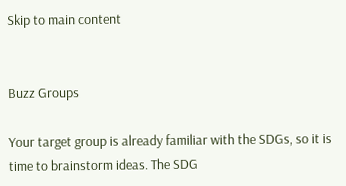Skip to main content


Buzz Groups

Your target group is already familiar with the SDGs, so it is time to brainstorm ideas. The SDG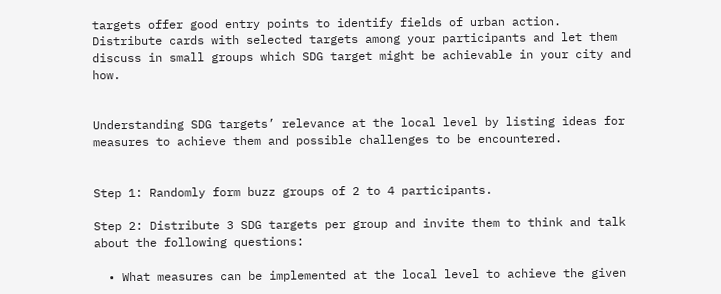targets offer good entry points to identify fields of urban action. Distribute cards with selected targets among your participants and let them discuss in small groups which SDG target might be achievable in your city and how.


Understanding SDG targets’ relevance at the local level by listing ideas for measures to achieve them and possible challenges to be encountered.


Step 1: Randomly form buzz groups of 2 to 4 participants.

Step 2: Distribute 3 SDG targets per group and invite them to think and talk about the following questions:

  • What measures can be implemented at the local level to achieve the given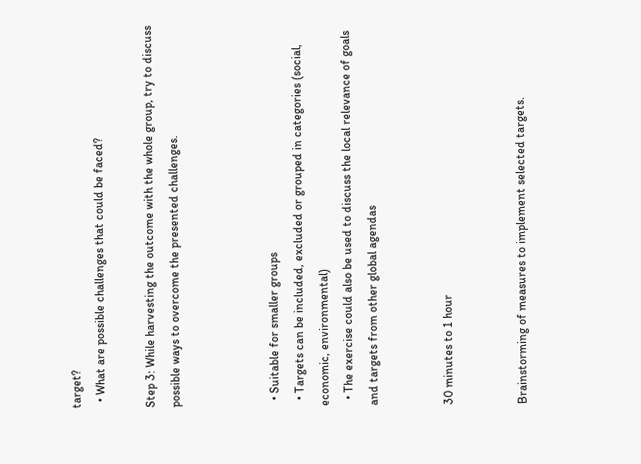target?
  • What are possible challenges that could be faced?

Step 3: While harvesting the outcome with the whole group, try to discuss possible ways to overcome the presented challenges.



  • Suitable for smaller groups
  • Targets can be included, excluded or grouped in categories (social, economic, environmental)
  • The exercise could also be used to discuss the local relevance of goals and targets from other global agendas


30 minutes to 1 hour


Brainstorming of measures to implement selected targets.